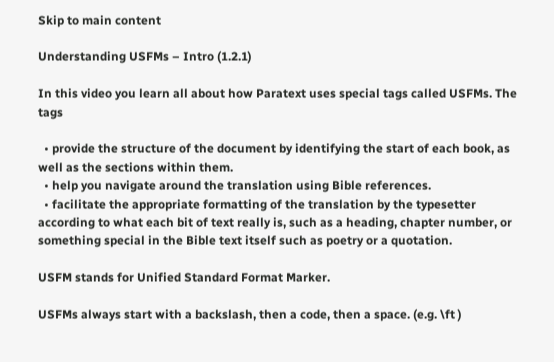Skip to main content

Understanding USFMs – Intro (1.2.1)

In this video you learn all about how Paratext uses special tags called USFMs. The tags

  • provide the structure of the document by identifying the start of each book, as well as the sections within them.
  • help you navigate around the translation using Bible references.
  • facilitate the appropriate formatting of the translation by the typesetter according to what each bit of text really is, such as a heading, chapter number, or something special in the Bible text itself such as poetry or a quotation.

USFM stands for Unified Standard Format Marker.

USFMs always start with a backslash, then a code, then a space. (e.g. \ft )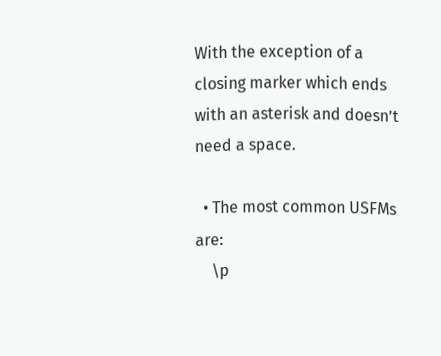With the exception of a closing marker which ends with an asterisk and doesn’t need a space.

  • The most common USFMs are:
    \p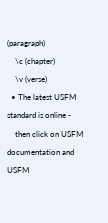(paragraph)
    \c (chapter)
    \v (verse)
  • The latest USFM standard is online -
    then click on USFM documentation and USFM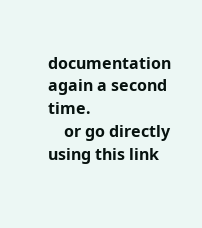documentation again a second time.
    or go directly using this link